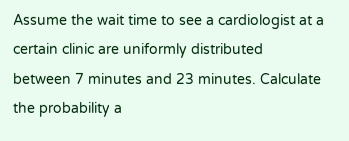Assume the wait time to see a cardiologist at a certain clinic are uniformly distributed between 7 minutes and 23 minutes. Calculate the probability a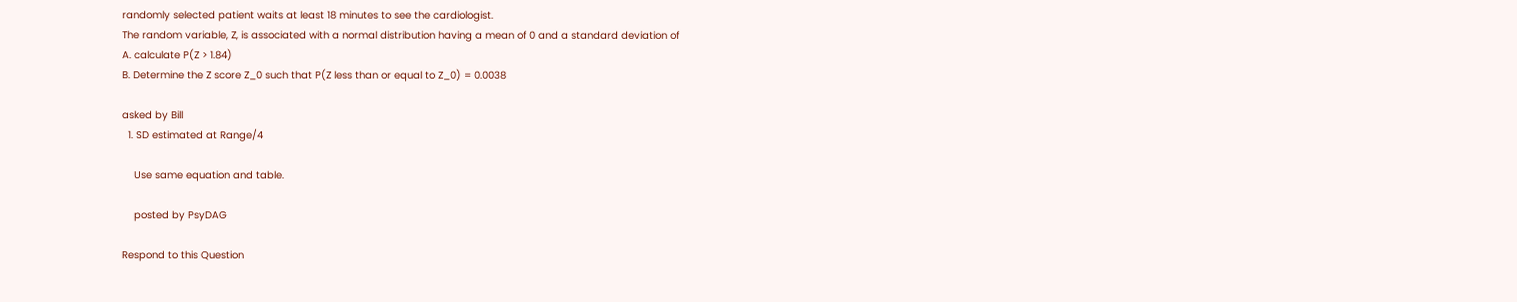randomly selected patient waits at least 18 minutes to see the cardiologist.
The random variable, Z, is associated with a normal distribution having a mean of 0 and a standard deviation of
A. calculate P(Z > 1.84)
B. Determine the Z score Z_0 such that P(Z less than or equal to Z_0) = 0.0038

asked by Bill
  1. SD estimated at Range/4

    Use same equation and table.

    posted by PsyDAG

Respond to this Question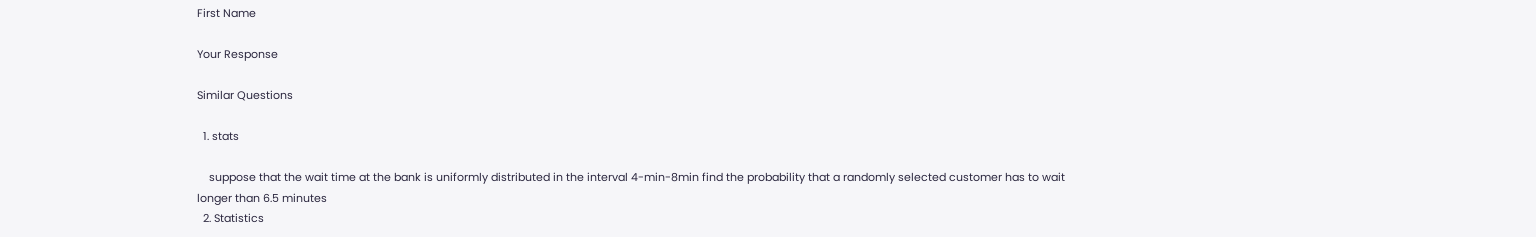First Name

Your Response

Similar Questions

  1. stats

    suppose that the wait time at the bank is uniformly distributed in the interval 4-min-8min find the probability that a randomly selected customer has to wait longer than 6.5 minutes
  2. Statistics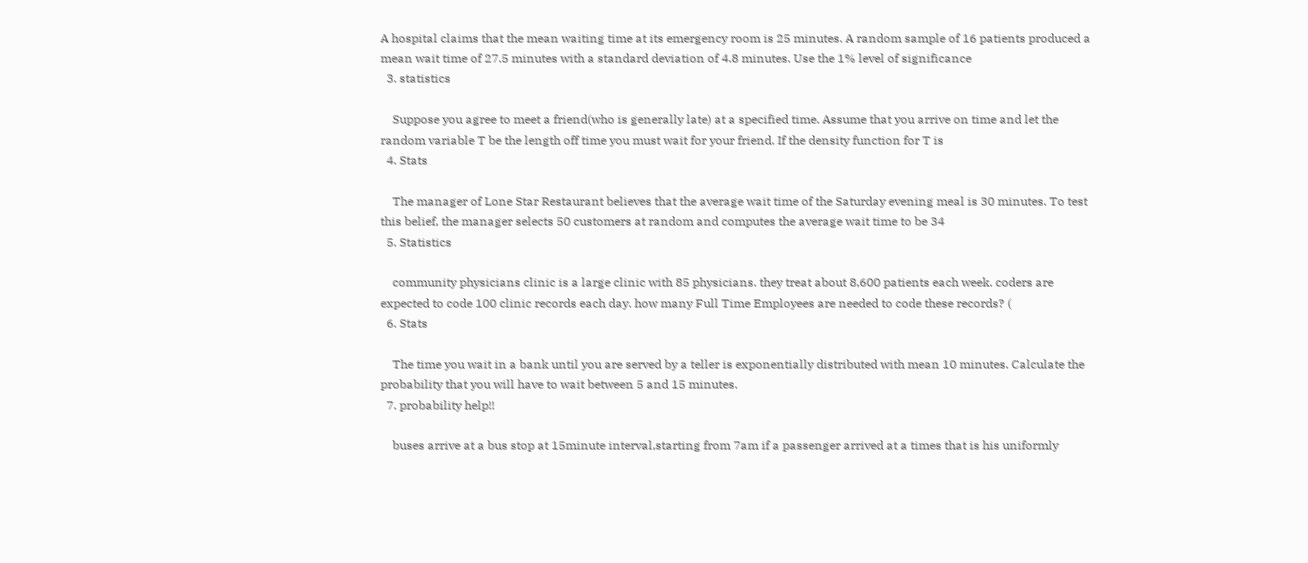A hospital claims that the mean waiting time at its emergency room is 25 minutes. A random sample of 16 patients produced a mean wait time of 27.5 minutes with a standard deviation of 4.8 minutes. Use the 1% level of significance
  3. statistics

    Suppose you agree to meet a friend(who is generally late) at a specified time. Assume that you arrive on time and let the random variable T be the length off time you must wait for your friend. If the density function for T is
  4. Stats

    The manager of Lone Star Restaurant believes that the average wait time of the Saturday evening meal is 30 minutes. To test this belief, the manager selects 50 customers at random and computes the average wait time to be 34
  5. Statistics

    community physicians clinic is a large clinic with 85 physicians. they treat about 8,600 patients each week. coders are expected to code 100 clinic records each day. how many Full Time Employees are needed to code these records? (
  6. Stats

    The time you wait in a bank until you are served by a teller is exponentially distributed with mean 10 minutes. Calculate the probability that you will have to wait between 5 and 15 minutes.
  7. probability help!!

    buses arrive at a bus stop at 15minute interval,starting from 7am if a passenger arrived at a times that is his uniformly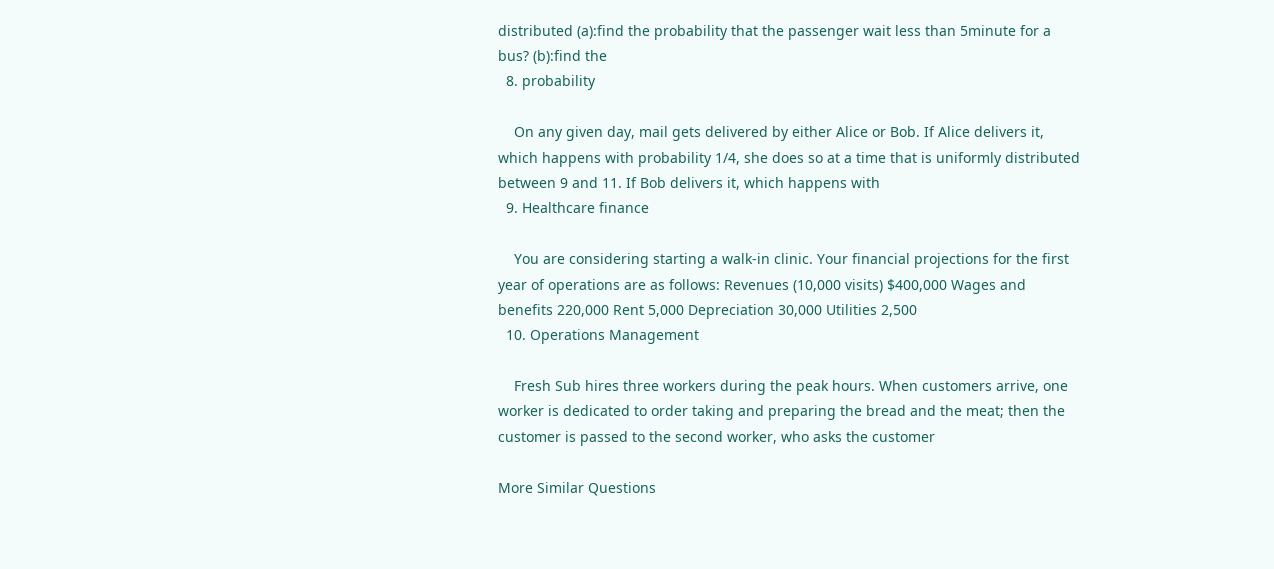distributed (a):find the probability that the passenger wait less than 5minute for a bus? (b):find the
  8. probability

    On any given day, mail gets delivered by either Alice or Bob. If Alice delivers it, which happens with probability 1/4, she does so at a time that is uniformly distributed between 9 and 11. If Bob delivers it, which happens with
  9. Healthcare finance

    You are considering starting a walk-in clinic. Your financial projections for the first year of operations are as follows: Revenues (10,000 visits) $400,000 Wages and benefits 220,000 Rent 5,000 Depreciation 30,000 Utilities 2,500
  10. Operations Management

    Fresh Sub hires three workers during the peak hours. When customers arrive, one worker is dedicated to order taking and preparing the bread and the meat; then the customer is passed to the second worker, who asks the customer

More Similar Questions